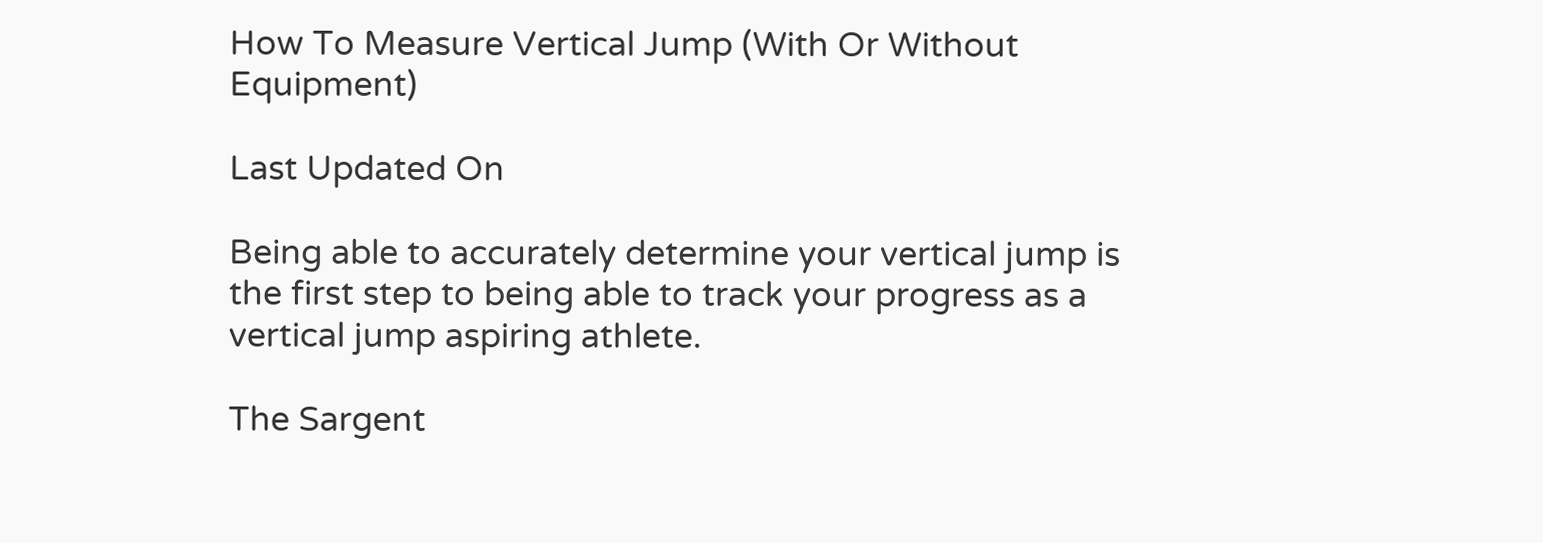How To Measure Vertical Jump (With Or Without Equipment)

Last Updated On

Being able to accurately determine your vertical jump is the first step to being able to track your progress as a vertical jump aspiring athlete.

The Sargent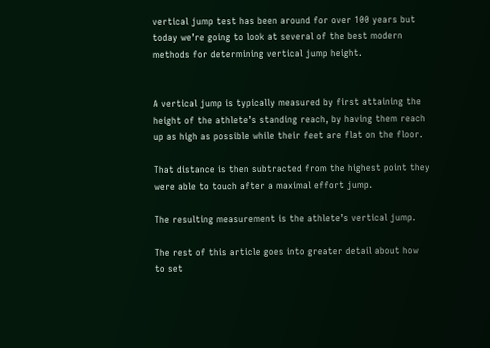vertical jump test has been around for over 100 years but today we’re going to look at several of the best modern methods for determining vertical jump height.


A vertical jump is typically measured by first attaining the height of the athlete’s standing reach, by having them reach up as high as possible while their feet are flat on the floor.

That distance is then subtracted from the highest point they were able to touch after a maximal effort jump.

The resulting measurement is the athlete’s vertical jump.

The rest of this article goes into greater detail about how to set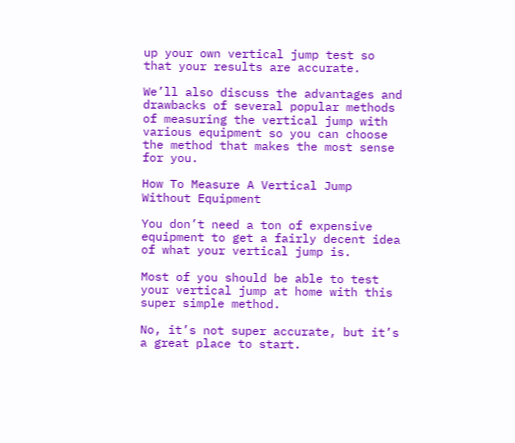up your own vertical jump test so that your results are accurate.

We’ll also discuss the advantages and drawbacks of several popular methods of measuring the vertical jump with various equipment so you can choose the method that makes the most sense for you.

How To Measure A Vertical Jump Without Equipment

You don’t need a ton of expensive equipment to get a fairly decent idea of what your vertical jump is.

Most of you should be able to test your vertical jump at home with this super simple method.

No, it’s not super accurate, but it’s a great place to start.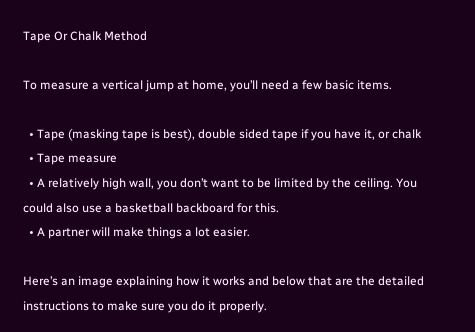Tape Or Chalk Method

To measure a vertical jump at home, you’ll need a few basic items.

  • Tape (masking tape is best), double sided tape if you have it, or chalk
  • Tape measure
  • A relatively high wall, you don’t want to be limited by the ceiling. You could also use a basketball backboard for this.
  • A partner will make things a lot easier.

Here’s an image explaining how it works and below that are the detailed instructions to make sure you do it properly.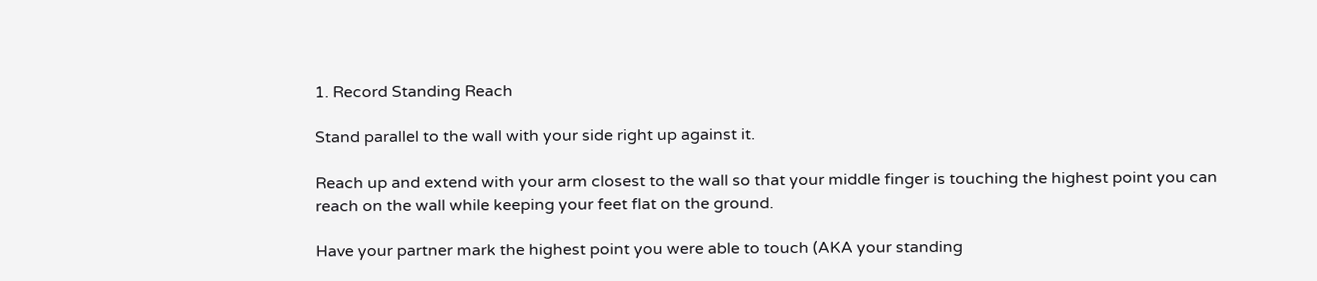1. Record Standing Reach

Stand parallel to the wall with your side right up against it.

Reach up and extend with your arm closest to the wall so that your middle finger is touching the highest point you can reach on the wall while keeping your feet flat on the ground.

Have your partner mark the highest point you were able to touch (AKA your standing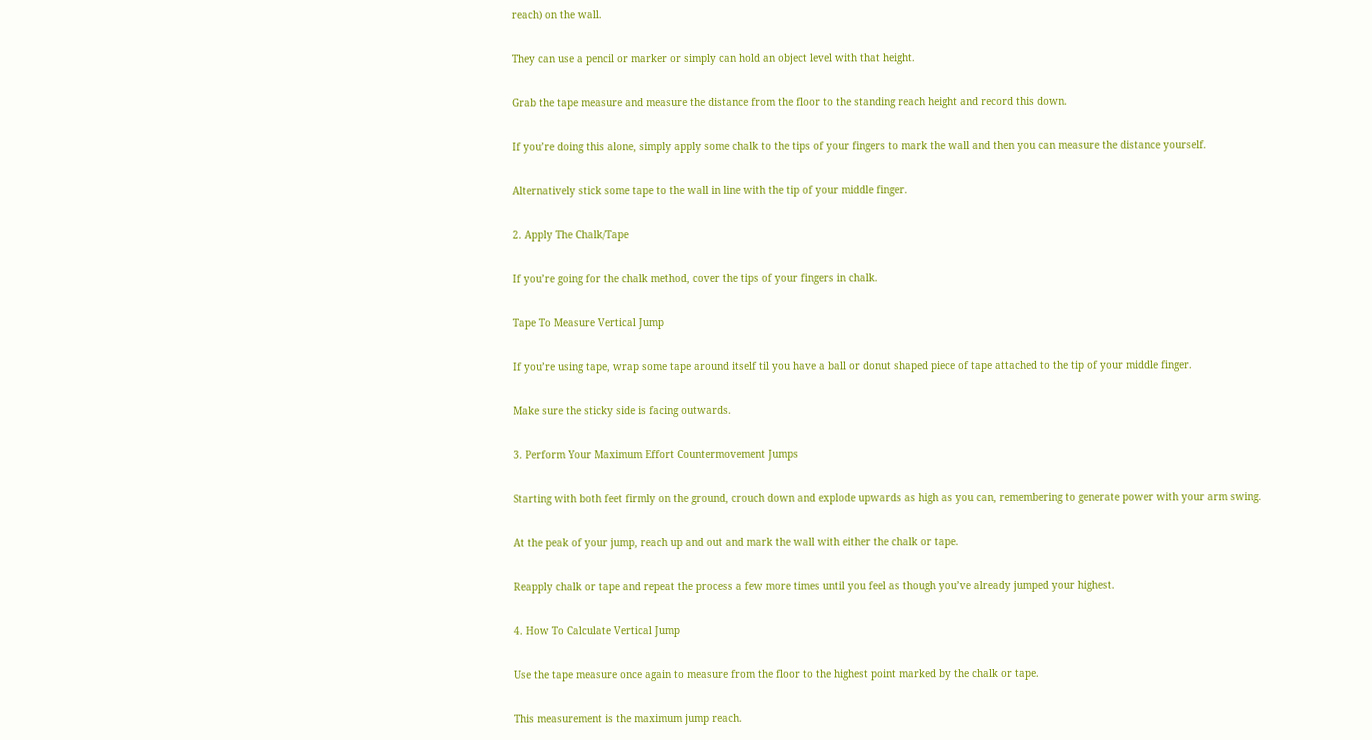reach) on the wall.

They can use a pencil or marker or simply can hold an object level with that height.

Grab the tape measure and measure the distance from the floor to the standing reach height and record this down.

If you’re doing this alone, simply apply some chalk to the tips of your fingers to mark the wall and then you can measure the distance yourself.

Alternatively stick some tape to the wall in line with the tip of your middle finger.

2. Apply The Chalk/Tape

If you’re going for the chalk method, cover the tips of your fingers in chalk.

Tape To Measure Vertical Jump

If you’re using tape, wrap some tape around itself til you have a ball or donut shaped piece of tape attached to the tip of your middle finger.

Make sure the sticky side is facing outwards.

3. Perform Your Maximum Effort Countermovement Jumps

Starting with both feet firmly on the ground, crouch down and explode upwards as high as you can, remembering to generate power with your arm swing.

At the peak of your jump, reach up and out and mark the wall with either the chalk or tape.

Reapply chalk or tape and repeat the process a few more times until you feel as though you’ve already jumped your highest.

4. How To Calculate Vertical Jump

Use the tape measure once again to measure from the floor to the highest point marked by the chalk or tape.

This measurement is the maximum jump reach.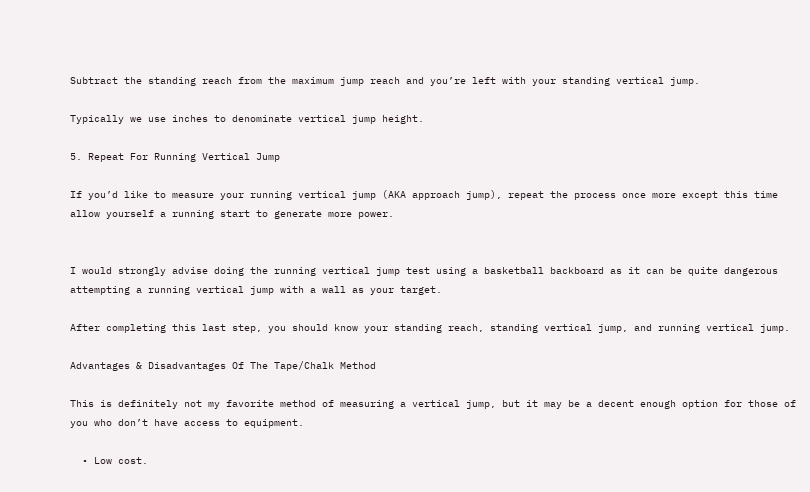Subtract the standing reach from the maximum jump reach and you’re left with your standing vertical jump.

Typically we use inches to denominate vertical jump height.

5. Repeat For Running Vertical Jump

If you’d like to measure your running vertical jump (AKA approach jump), repeat the process once more except this time allow yourself a running start to generate more power.


I would strongly advise doing the running vertical jump test using a basketball backboard as it can be quite dangerous attempting a running vertical jump with a wall as your target.

After completing this last step, you should know your standing reach, standing vertical jump, and running vertical jump.

Advantages & Disadvantages Of The Tape/Chalk Method

This is definitely not my favorite method of measuring a vertical jump, but it may be a decent enough option for those of you who don’t have access to equipment.

  • Low cost.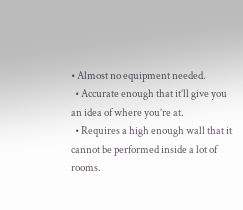• Almost no equipment needed.
  • Accurate enough that it’ll give you an idea of where you’re at.
  • Requires a high enough wall that it cannot be performed inside a lot of rooms.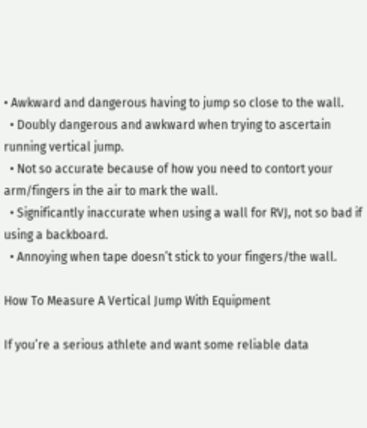• Awkward and dangerous having to jump so close to the wall.
  • Doubly dangerous and awkward when trying to ascertain running vertical jump.
  • Not so accurate because of how you need to contort your arm/fingers in the air to mark the wall.
  • Significantly inaccurate when using a wall for RVJ, not so bad if using a backboard.
  • Annoying when tape doesn’t stick to your fingers/the wall.

How To Measure A Vertical Jump With Equipment

If you’re a serious athlete and want some reliable data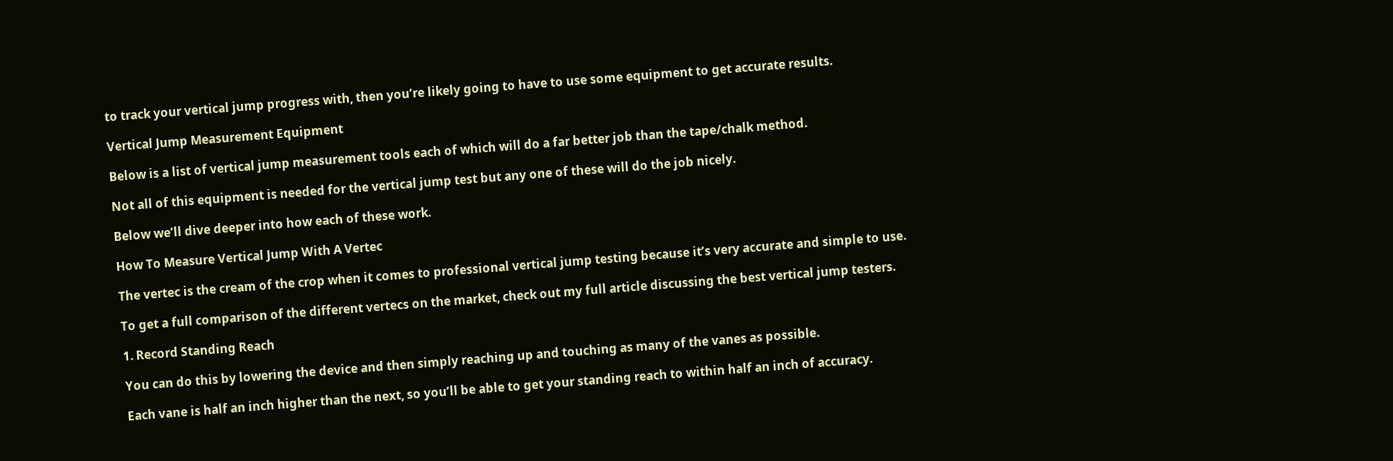to track your vertical jump progress with, then you’re likely going to have to use some equipment to get accurate results.

Vertical Jump Measurement Equipment

Below is a list of vertical jump measurement tools each of which will do a far better job than the tape/chalk method.

Not all of this equipment is needed for the vertical jump test but any one of these will do the job nicely.

Below we’ll dive deeper into how each of these work.

How To Measure Vertical Jump With A Vertec

The vertec is the cream of the crop when it comes to professional vertical jump testing because it’s very accurate and simple to use.

To get a full comparison of the different vertecs on the market, check out my full article discussing the best vertical jump testers.

1. Record Standing Reach

You can do this by lowering the device and then simply reaching up and touching as many of the vanes as possible.

Each vane is half an inch higher than the next, so you’ll be able to get your standing reach to within half an inch of accuracy.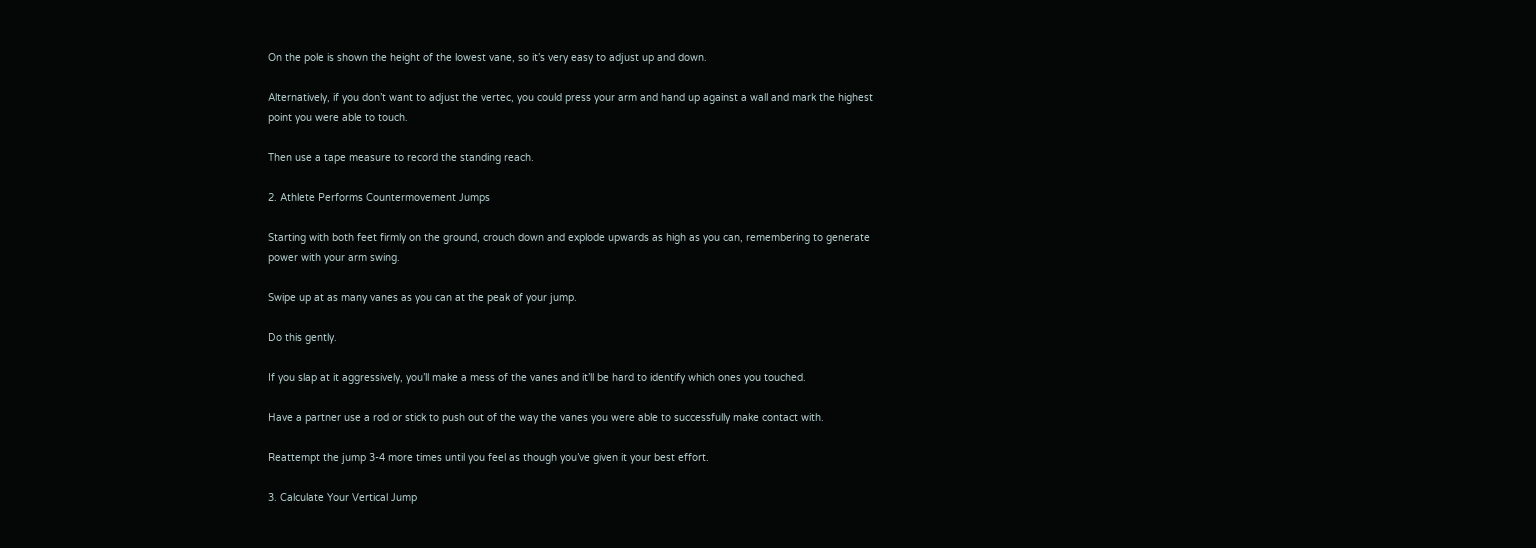On the pole is shown the height of the lowest vane, so it’s very easy to adjust up and down.

Alternatively, if you don’t want to adjust the vertec, you could press your arm and hand up against a wall and mark the highest point you were able to touch.

Then use a tape measure to record the standing reach.

2. Athlete Performs Countermovement Jumps

Starting with both feet firmly on the ground, crouch down and explode upwards as high as you can, remembering to generate power with your arm swing.

Swipe up at as many vanes as you can at the peak of your jump.

Do this gently.

If you slap at it aggressively, you’ll make a mess of the vanes and it’ll be hard to identify which ones you touched.

Have a partner use a rod or stick to push out of the way the vanes you were able to successfully make contact with.

Reattempt the jump 3-4 more times until you feel as though you’ve given it your best effort.

3. Calculate Your Vertical Jump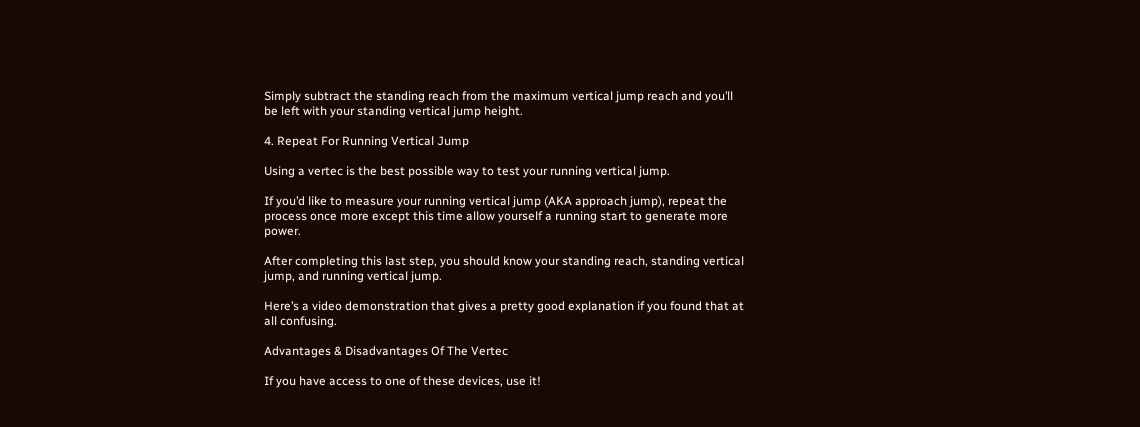Simply subtract the standing reach from the maximum vertical jump reach and you’ll be left with your standing vertical jump height.

4. Repeat For Running Vertical Jump

Using a vertec is the best possible way to test your running vertical jump.

If you’d like to measure your running vertical jump (AKA approach jump), repeat the process once more except this time allow yourself a running start to generate more power.

After completing this last step, you should know your standing reach, standing vertical jump, and running vertical jump.

Here’s a video demonstration that gives a pretty good explanation if you found that at all confusing.

Advantages & Disadvantages Of The Vertec

If you have access to one of these devices, use it!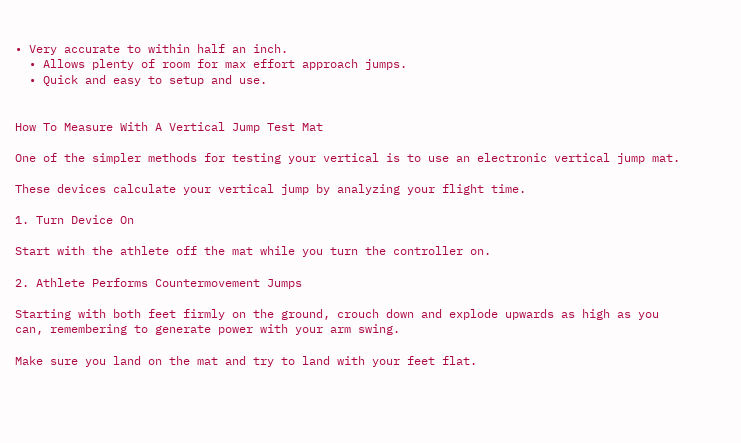• Very accurate to within half an inch.
  • Allows plenty of room for max effort approach jumps.
  • Quick and easy to setup and use.


How To Measure With A Vertical Jump Test Mat

One of the simpler methods for testing your vertical is to use an electronic vertical jump mat.

These devices calculate your vertical jump by analyzing your flight time.

1. Turn Device On

Start with the athlete off the mat while you turn the controller on.

2. Athlete Performs Countermovement Jumps

Starting with both feet firmly on the ground, crouch down and explode upwards as high as you can, remembering to generate power with your arm swing.

Make sure you land on the mat and try to land with your feet flat.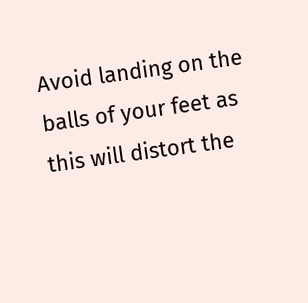Avoid landing on the balls of your feet as this will distort the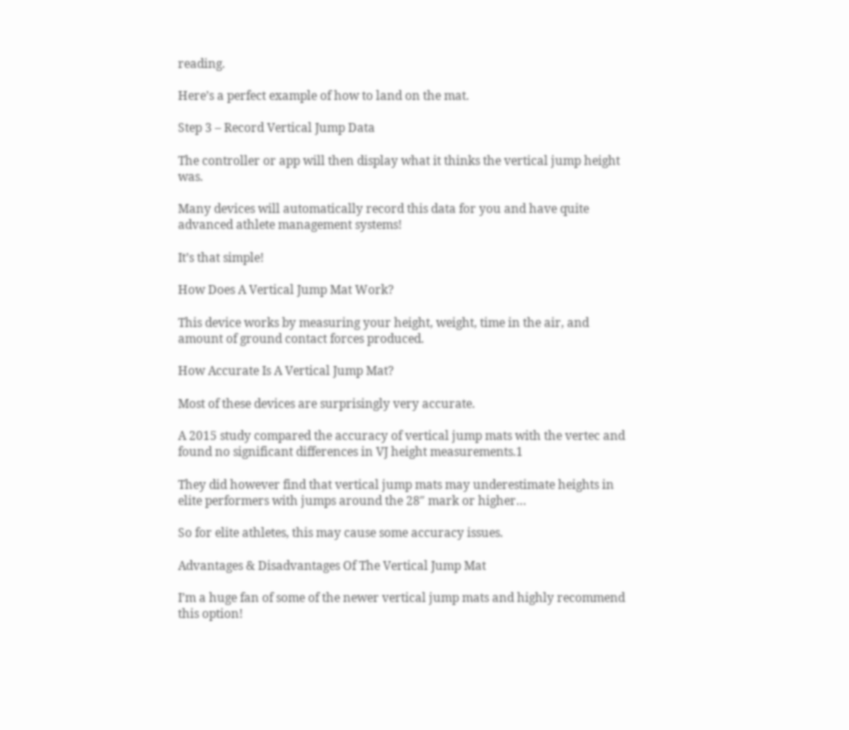reading.

Here’s a perfect example of how to land on the mat.

Step 3 – Record Vertical Jump Data

The controller or app will then display what it thinks the vertical jump height was.

Many devices will automatically record this data for you and have quite advanced athlete management systems!

It’s that simple!

How Does A Vertical Jump Mat Work?

This device works by measuring your height, weight, time in the air, and amount of ground contact forces produced.

How Accurate Is A Vertical Jump Mat?

Most of these devices are surprisingly very accurate.

A 2015 study compared the accuracy of vertical jump mats with the vertec and found no significant differences in VJ height measurements.1

They did however find that vertical jump mats may underestimate heights in elite performers with jumps around the 28″ mark or higher…

So for elite athletes, this may cause some accuracy issues.

Advantages & Disadvantages Of The Vertical Jump Mat

I’m a huge fan of some of the newer vertical jump mats and highly recommend this option!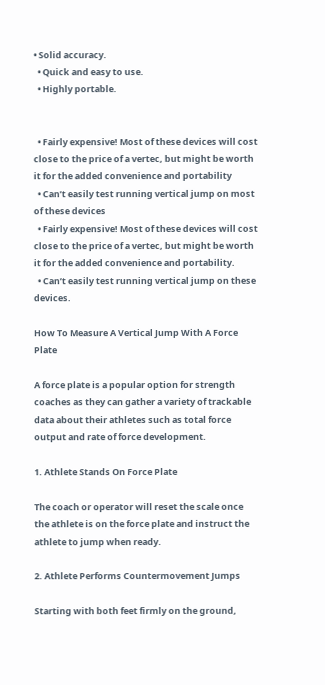• Solid accuracy.
  • Quick and easy to use.
  • Highly portable.


  • Fairly expensive! Most of these devices will cost close to the price of a vertec, but might be worth it for the added convenience and portability
  • Can’t easily test running vertical jump on most of these devices
  • Fairly expensive! Most of these devices will cost close to the price of a vertec, but might be worth it for the added convenience and portability.
  • Can’t easily test running vertical jump on these devices.

How To Measure A Vertical Jump With A Force Plate

A force plate is a popular option for strength coaches as they can gather a variety of trackable data about their athletes such as total force output and rate of force development.

1. Athlete Stands On Force Plate

The coach or operator will reset the scale once the athlete is on the force plate and instruct the athlete to jump when ready.

2. Athlete Performs Countermovement Jumps

Starting with both feet firmly on the ground,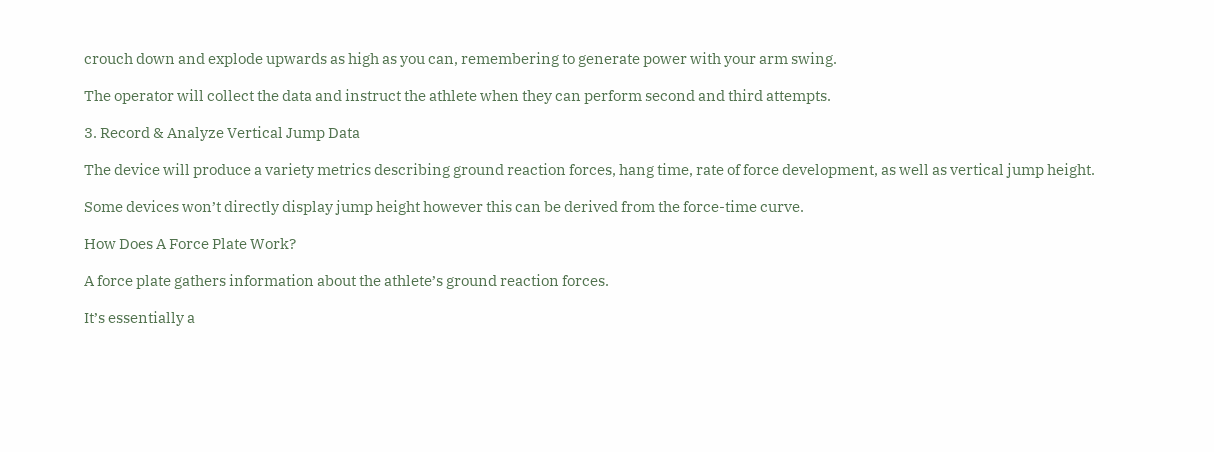crouch down and explode upwards as high as you can, remembering to generate power with your arm swing.

The operator will collect the data and instruct the athlete when they can perform second and third attempts.

3. Record & Analyze Vertical Jump Data

The device will produce a variety metrics describing ground reaction forces, hang time, rate of force development, as well as vertical jump height.

Some devices won’t directly display jump height however this can be derived from the force-time curve.

How Does A Force Plate Work?

A force plate gathers information about the athlete’s ground reaction forces.

It’s essentially a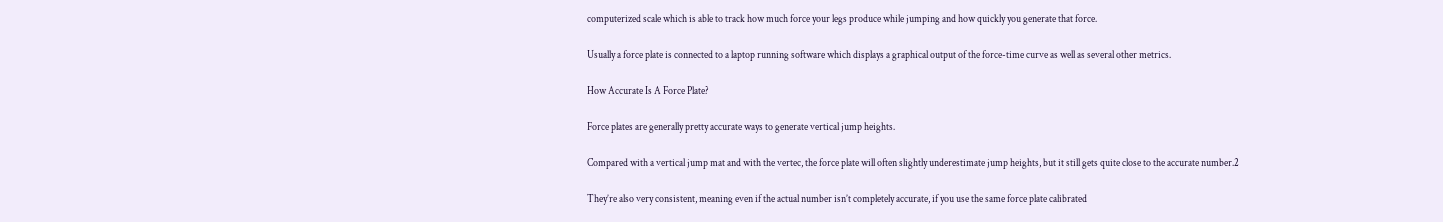computerized scale which is able to track how much force your legs produce while jumping and how quickly you generate that force.

Usually a force plate is connected to a laptop running software which displays a graphical output of the force-time curve as well as several other metrics.

How Accurate Is A Force Plate?

Force plates are generally pretty accurate ways to generate vertical jump heights.

Compared with a vertical jump mat and with the vertec, the force plate will often slightly underestimate jump heights, but it still gets quite close to the accurate number.2

They’re also very consistent, meaning even if the actual number isn’t completely accurate, if you use the same force plate calibrated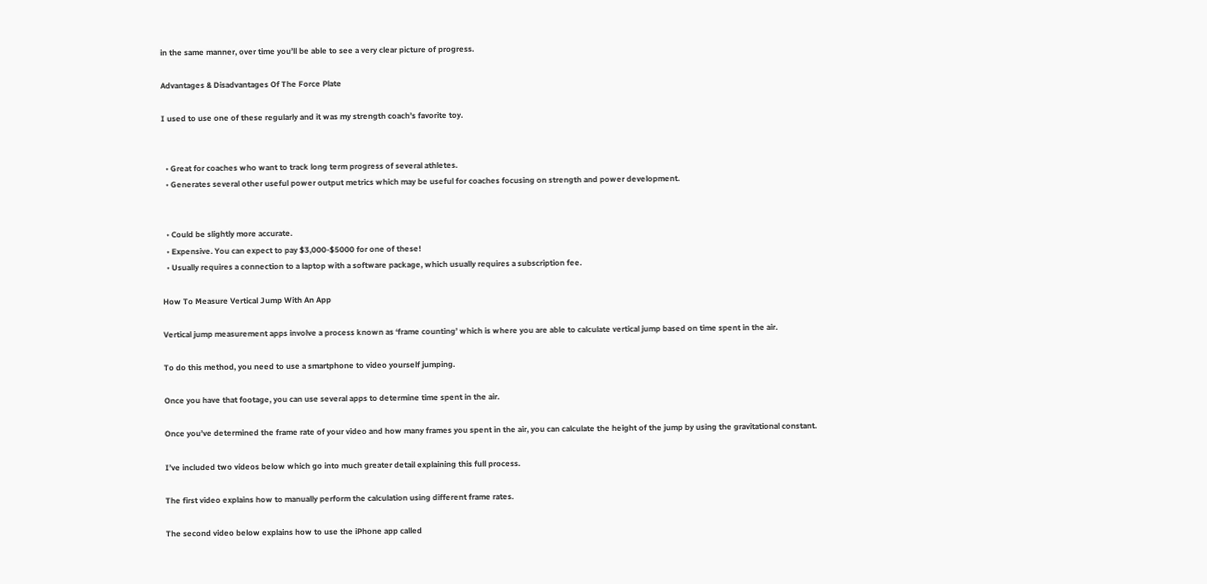in the same manner, over time you’ll be able to see a very clear picture of progress.

Advantages & Disadvantages Of The Force Plate

I used to use one of these regularly and it was my strength coach’s favorite toy.


  • Great for coaches who want to track long term progress of several athletes.
  • Generates several other useful power output metrics which may be useful for coaches focusing on strength and power development.


  • Could be slightly more accurate.
  • Expensive. You can expect to pay $3,000-$5000 for one of these!
  • Usually requires a connection to a laptop with a software package, which usually requires a subscription fee.

How To Measure Vertical Jump With An App

Vertical jump measurement apps involve a process known as ‘frame counting’ which is where you are able to calculate vertical jump based on time spent in the air.

To do this method, you need to use a smartphone to video yourself jumping.

Once you have that footage, you can use several apps to determine time spent in the air.

Once you’ve determined the frame rate of your video and how many frames you spent in the air, you can calculate the height of the jump by using the gravitational constant.

I’ve included two videos below which go into much greater detail explaining this full process.

The first video explains how to manually perform the calculation using different frame rates.

The second video below explains how to use the iPhone app called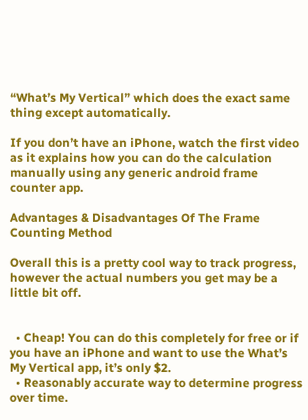“What’s My Vertical” which does the exact same thing except automatically.

If you don’t have an iPhone, watch the first video as it explains how you can do the calculation manually using any generic android frame counter app.

Advantages & Disadvantages Of The Frame Counting Method

Overall this is a pretty cool way to track progress, however the actual numbers you get may be a little bit off.


  • Cheap! You can do this completely for free or if you have an iPhone and want to use the What’s My Vertical app, it’s only $2.
  • Reasonably accurate way to determine progress over time.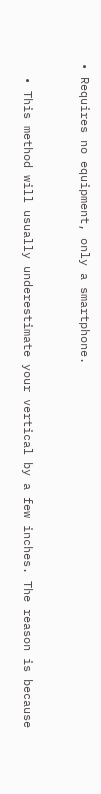• Requires no equipment, only a smartphone.


  • This method will usually underestimate your vertical by a few inches. The reason is because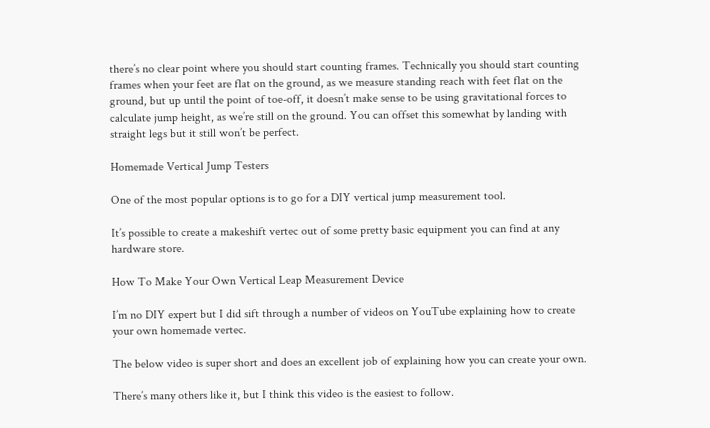there’s no clear point where you should start counting frames. Technically you should start counting frames when your feet are flat on the ground, as we measure standing reach with feet flat on the ground, but up until the point of toe-off, it doesn’t make sense to be using gravitational forces to calculate jump height, as we’re still on the ground. You can offset this somewhat by landing with straight legs but it still won’t be perfect.

Homemade Vertical Jump Testers

One of the most popular options is to go for a DIY vertical jump measurement tool.

It’s possible to create a makeshift vertec out of some pretty basic equipment you can find at any hardware store.

How To Make Your Own Vertical Leap Measurement Device

I’m no DIY expert but I did sift through a number of videos on YouTube explaining how to create your own homemade vertec.

The below video is super short and does an excellent job of explaining how you can create your own.

There’s many others like it, but I think this video is the easiest to follow.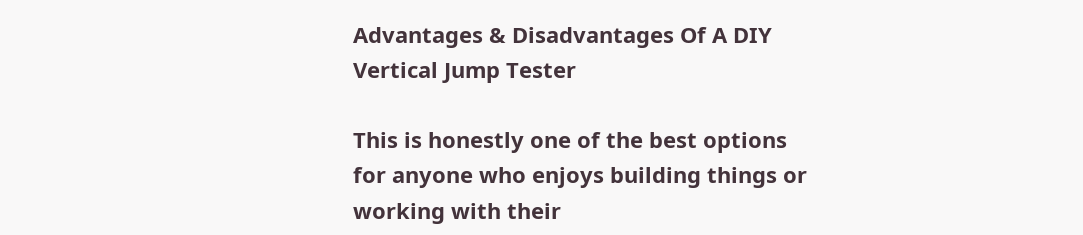Advantages & Disadvantages Of A DIY Vertical Jump Tester

This is honestly one of the best options for anyone who enjoys building things or working with their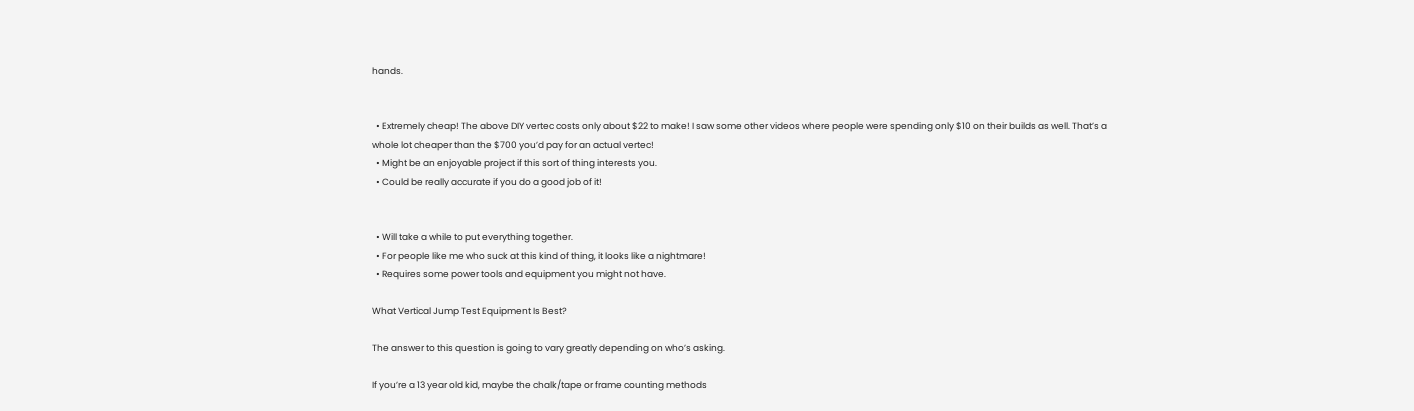hands.


  • Extremely cheap! The above DIY vertec costs only about $22 to make! I saw some other videos where people were spending only $10 on their builds as well. That’s a whole lot cheaper than the $700 you’d pay for an actual vertec!
  • Might be an enjoyable project if this sort of thing interests you.
  • Could be really accurate if you do a good job of it!


  • Will take a while to put everything together.
  • For people like me who suck at this kind of thing, it looks like a nightmare!
  • Requires some power tools and equipment you might not have.

What Vertical Jump Test Equipment Is Best?

The answer to this question is going to vary greatly depending on who’s asking.

If you’re a 13 year old kid, maybe the chalk/tape or frame counting methods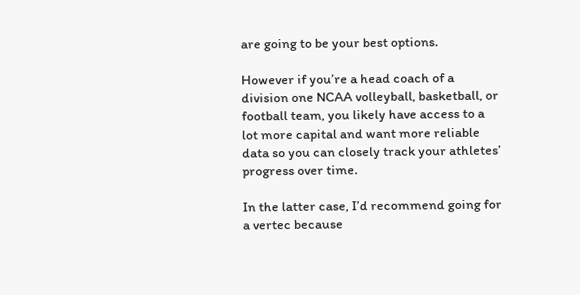are going to be your best options.

However if you’re a head coach of a division one NCAA volleyball, basketball, or football team, you likely have access to a lot more capital and want more reliable data so you can closely track your athletes’ progress over time.

In the latter case, I’d recommend going for a vertec because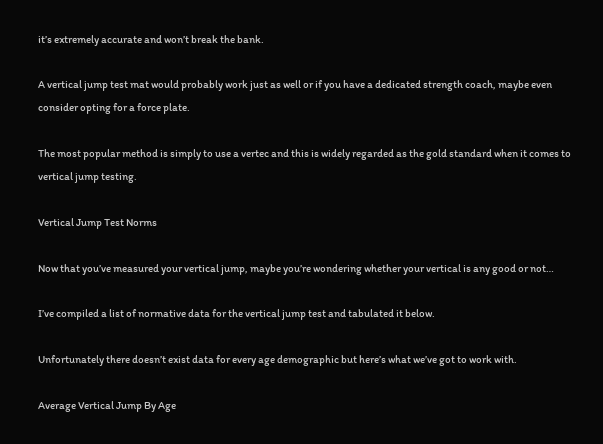it’s extremely accurate and won’t break the bank.

A vertical jump test mat would probably work just as well or if you have a dedicated strength coach, maybe even consider opting for a force plate.

The most popular method is simply to use a vertec and this is widely regarded as the gold standard when it comes to vertical jump testing.

Vertical Jump Test Norms

Now that you’ve measured your vertical jump, maybe you’re wondering whether your vertical is any good or not…

I’ve compiled a list of normative data for the vertical jump test and tabulated it below.

Unfortunately there doesn’t exist data for every age demographic but here’s what we’ve got to work with.

Average Vertical Jump By Age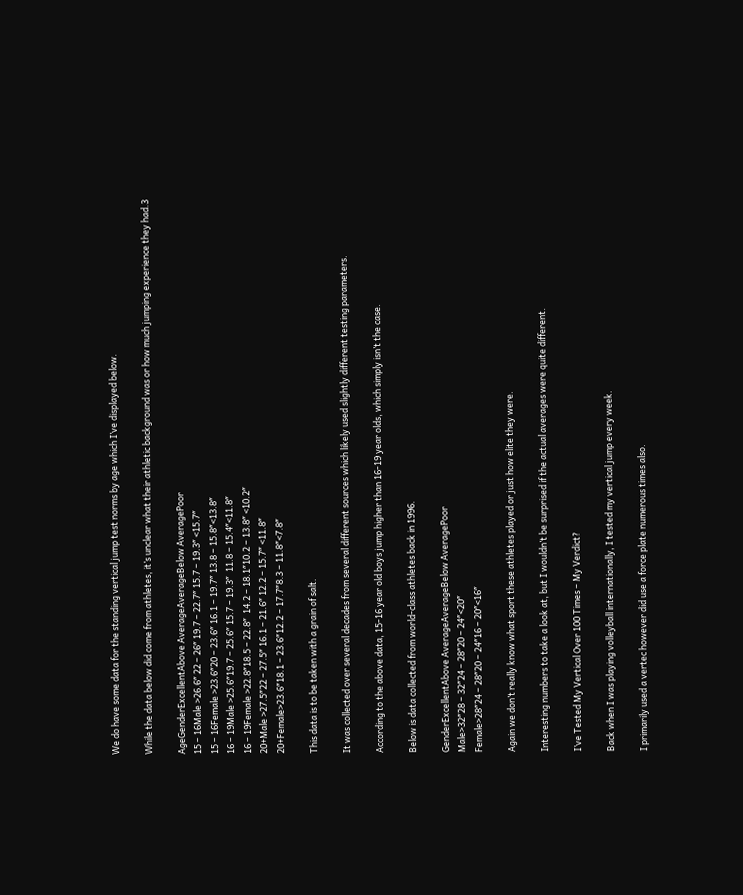We do have some data for the standing vertical jump test norms by age which I’ve displayed below.

While the data below did come from athletes, it’s unclear what their athletic background was or how much jumping experience they had.3

AgeGenderExcellentAbove AverageAverageBelow AveragePoor
15 – 16Male >26.6″ 22 – 26″ 19.7 – 22.7″ 15.7 – 19.3″ <15.7″
15 – 16Female >23.6″20 – 23.6″ 16.1 – 19.7″ 13.8 – 15.8″<13.8″
16 – 19Male >25.6″19.7 – 25.6″ 15.7 – 19.3″  11.8 – 15.4″<11.8″
16 – 19Female >22.8″18.5 – 22.8″  14.2 – 18.1″10.2 – 13.8″ <10.2″
20+Male >27.5″22 – 27.5″ 16.1 – 21.6″ 12.2 – 15.7″ <11.8″
20+Female>23.6″18.1 – 23.6″12.2 – 17.7″8.3 – 11.8″<7.8″

This data is to be taken with a grain of salt.

It was collected over several decades from several different sources which likely used slightly different testing parameters.

According to the above data, 15-16 year old boys jump higher than 16-19 year olds, which simply isn’t the case.

Below is data collected from world-class athletes back in 1996.

GenderExcellentAbove AverageAverageBelow AveragePoor
Male>32″28 – 32″24 – 28″20 – 24″<20″
Female>28″24 – 28″20 – 24″16 – 20″<16″

Again we don’t really know what sport these athletes played or just how elite they were.

Interesting numbers to take a look at, but I wouldn’t be surprised if the actual averages were quite different.

I’ve Tested My Vertical Over 100 Times – My Verdict?

Back when I was playing volleyball internationally, I tested my vertical jump every week.

I primarily used a vertec however did use a force plate numerous times also.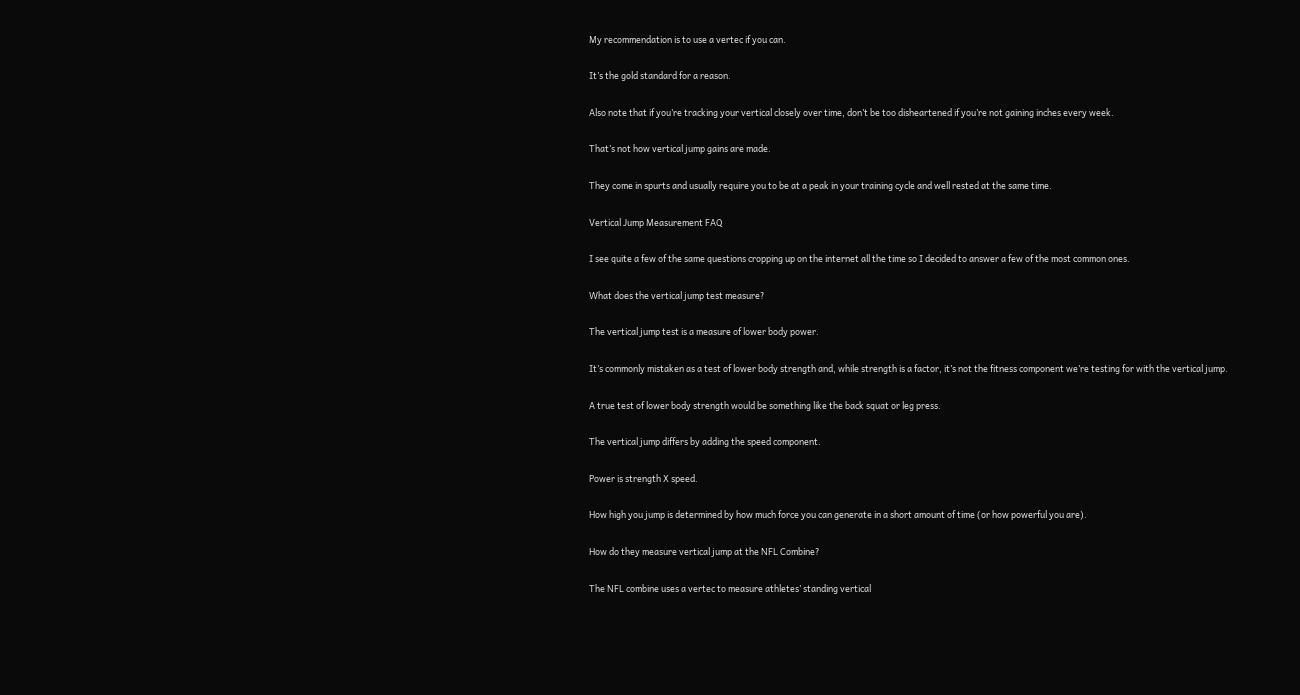My recommendation is to use a vertec if you can.

It’s the gold standard for a reason.

Also note that if you’re tracking your vertical closely over time, don’t be too disheartened if you’re not gaining inches every week.

That’s not how vertical jump gains are made.

They come in spurts and usually require you to be at a peak in your training cycle and well rested at the same time.

Vertical Jump Measurement FAQ

I see quite a few of the same questions cropping up on the internet all the time so I decided to answer a few of the most common ones.

What does the vertical jump test measure?

The vertical jump test is a measure of lower body power.

It’s commonly mistaken as a test of lower body strength and, while strength is a factor, it’s not the fitness component we’re testing for with the vertical jump.

A true test of lower body strength would be something like the back squat or leg press.

The vertical jump differs by adding the speed component.

Power is strength X speed.

How high you jump is determined by how much force you can generate in a short amount of time (or how powerful you are).

How do they measure vertical jump at the NFL Combine?

The NFL combine uses a vertec to measure athletes’ standing vertical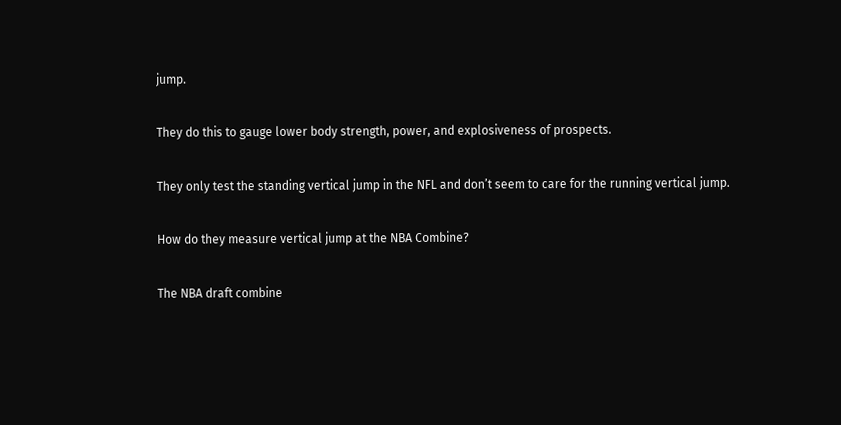jump.

They do this to gauge lower body strength, power, and explosiveness of prospects.

They only test the standing vertical jump in the NFL and don’t seem to care for the running vertical jump.

How do they measure vertical jump at the NBA Combine?

The NBA draft combine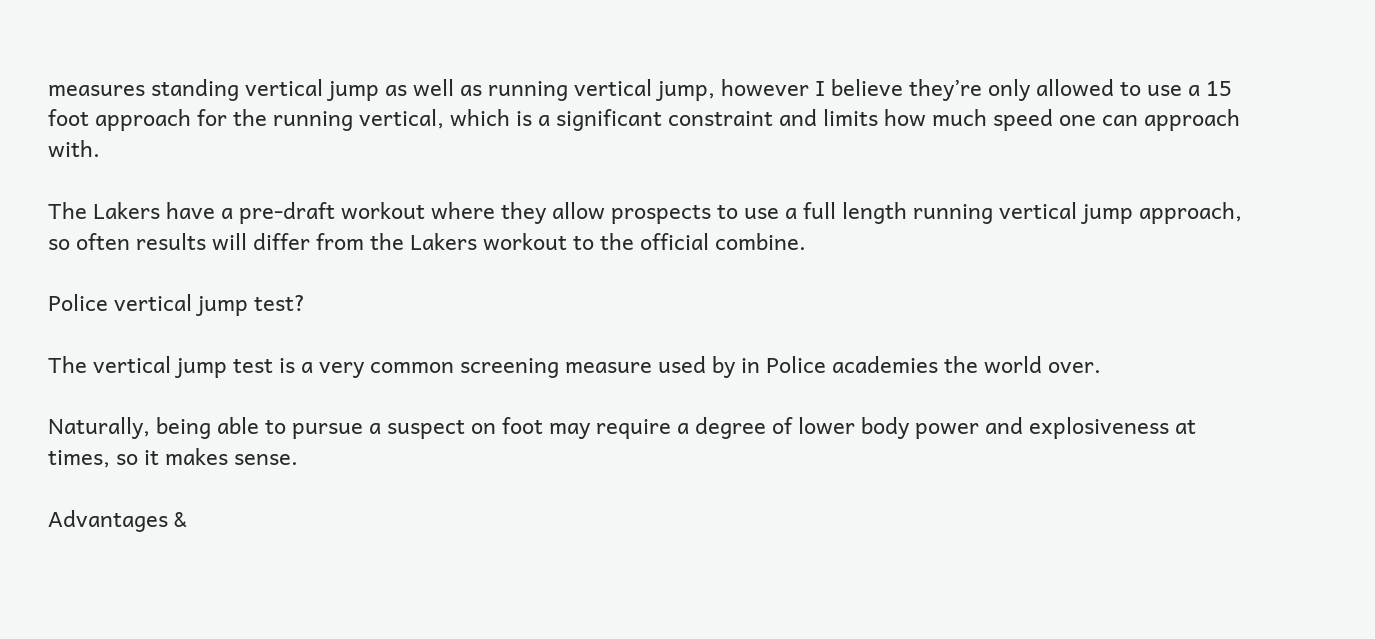measures standing vertical jump as well as running vertical jump, however I believe they’re only allowed to use a 15 foot approach for the running vertical, which is a significant constraint and limits how much speed one can approach with.

The Lakers have a pre-draft workout where they allow prospects to use a full length running vertical jump approach, so often results will differ from the Lakers workout to the official combine.

Police vertical jump test?

The vertical jump test is a very common screening measure used by in Police academies the world over.

Naturally, being able to pursue a suspect on foot may require a degree of lower body power and explosiveness at times, so it makes sense.

Advantages &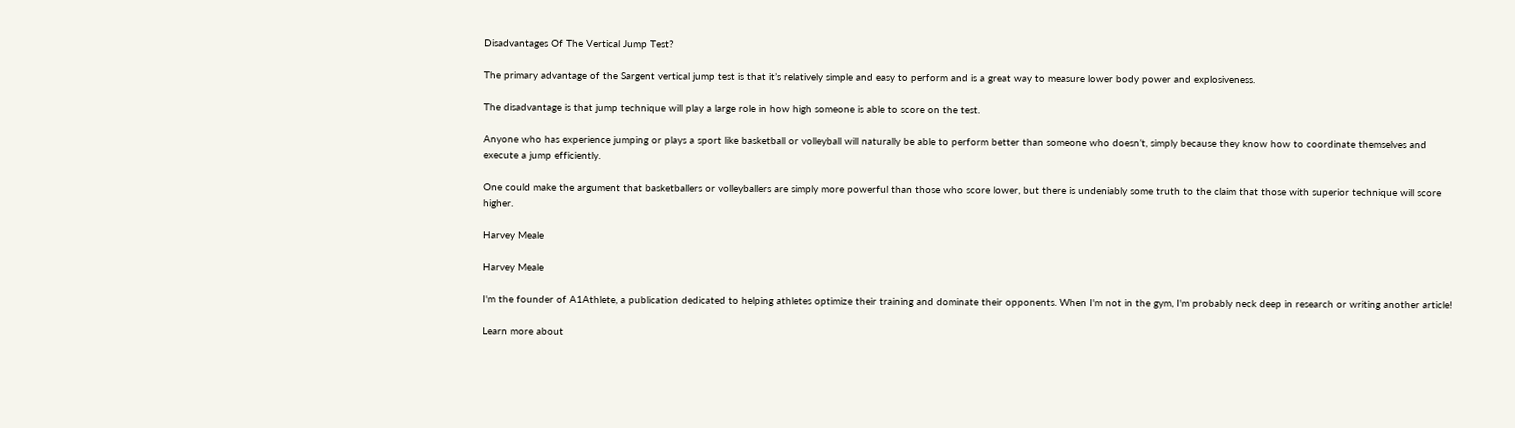Disadvantages Of The Vertical Jump Test?

The primary advantage of the Sargent vertical jump test is that it’s relatively simple and easy to perform and is a great way to measure lower body power and explosiveness.

The disadvantage is that jump technique will play a large role in how high someone is able to score on the test.

Anyone who has experience jumping or plays a sport like basketball or volleyball will naturally be able to perform better than someone who doesn’t, simply because they know how to coordinate themselves and execute a jump efficiently.

One could make the argument that basketballers or volleyballers are simply more powerful than those who score lower, but there is undeniably some truth to the claim that those with superior technique will score higher.

Harvey Meale

Harvey Meale

I'm the founder of A1Athlete, a publication dedicated to helping athletes optimize their training and dominate their opponents. When I'm not in the gym, I'm probably neck deep in research or writing another article!

Learn more about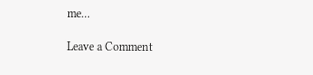me...

Leave a Comment